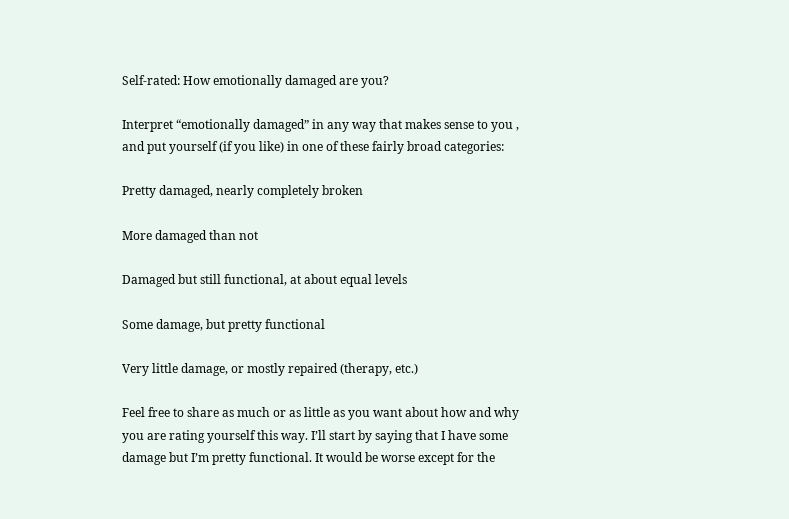Self-rated: How emotionally damaged are you?

Interpret “emotionally damaged” in any way that makes sense to you , and put yourself (if you like) in one of these fairly broad categories:

Pretty damaged, nearly completely broken

More damaged than not

Damaged but still functional, at about equal levels

Some damage, but pretty functional

Very little damage, or mostly repaired (therapy, etc.)

Feel free to share as much or as little as you want about how and why you are rating yourself this way. I’ll start by saying that I have some damage but I’m pretty functional. It would be worse except for the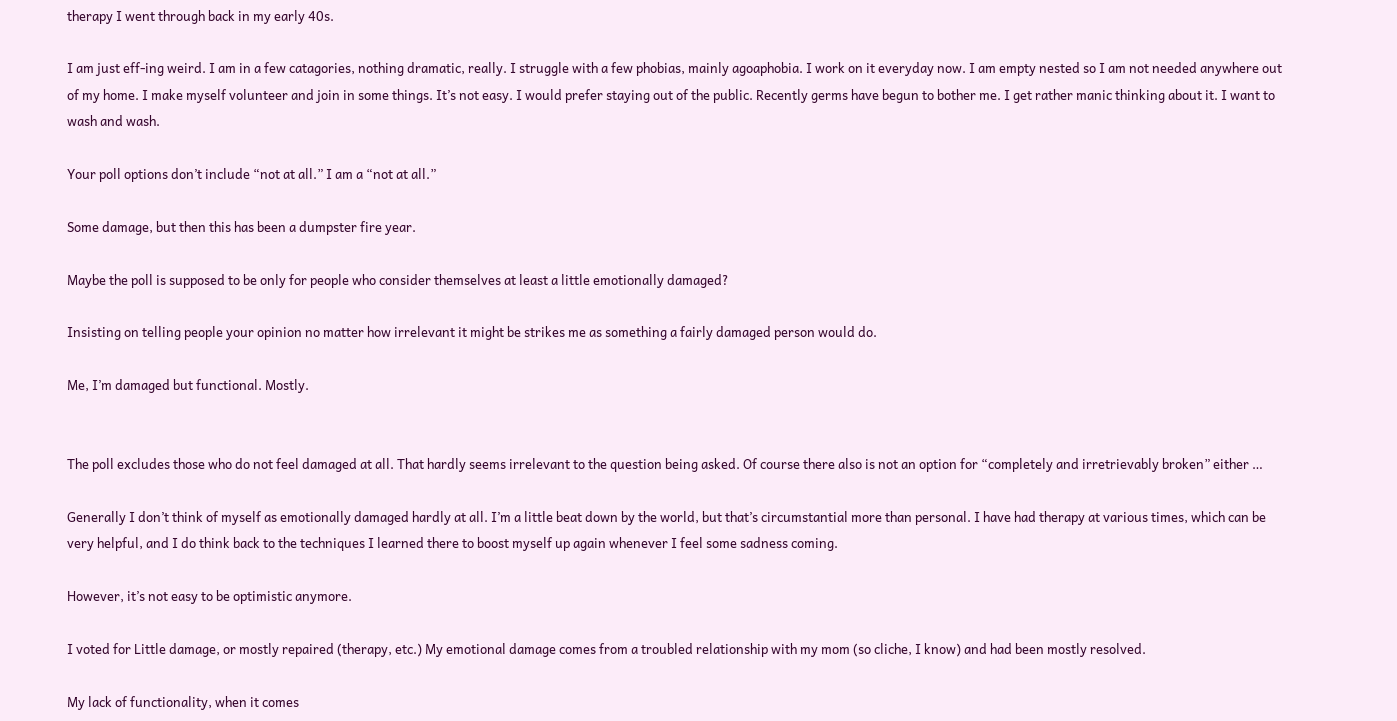therapy I went through back in my early 40s.

I am just eff-ing weird. I am in a few catagories, nothing dramatic, really. I struggle with a few phobias, mainly agoaphobia. I work on it everyday now. I am empty nested so I am not needed anywhere out of my home. I make myself volunteer and join in some things. It’s not easy. I would prefer staying out of the public. Recently germs have begun to bother me. I get rather manic thinking about it. I want to wash and wash.

Your poll options don’t include “not at all.” I am a “not at all.”

Some damage, but then this has been a dumpster fire year.

Maybe the poll is supposed to be only for people who consider themselves at least a little emotionally damaged?

Insisting on telling people your opinion no matter how irrelevant it might be strikes me as something a fairly damaged person would do.

Me, I’m damaged but functional. Mostly.


The poll excludes those who do not feel damaged at all. That hardly seems irrelevant to the question being asked. Of course there also is not an option for “completely and irretrievably broken” either …

Generally I don’t think of myself as emotionally damaged hardly at all. I’m a little beat down by the world, but that’s circumstantial more than personal. I have had therapy at various times, which can be very helpful, and I do think back to the techniques I learned there to boost myself up again whenever I feel some sadness coming.

However, it’s not easy to be optimistic anymore.

I voted for Little damage, or mostly repaired (therapy, etc.) My emotional damage comes from a troubled relationship with my mom (so cliche, I know) and had been mostly resolved.

My lack of functionality, when it comes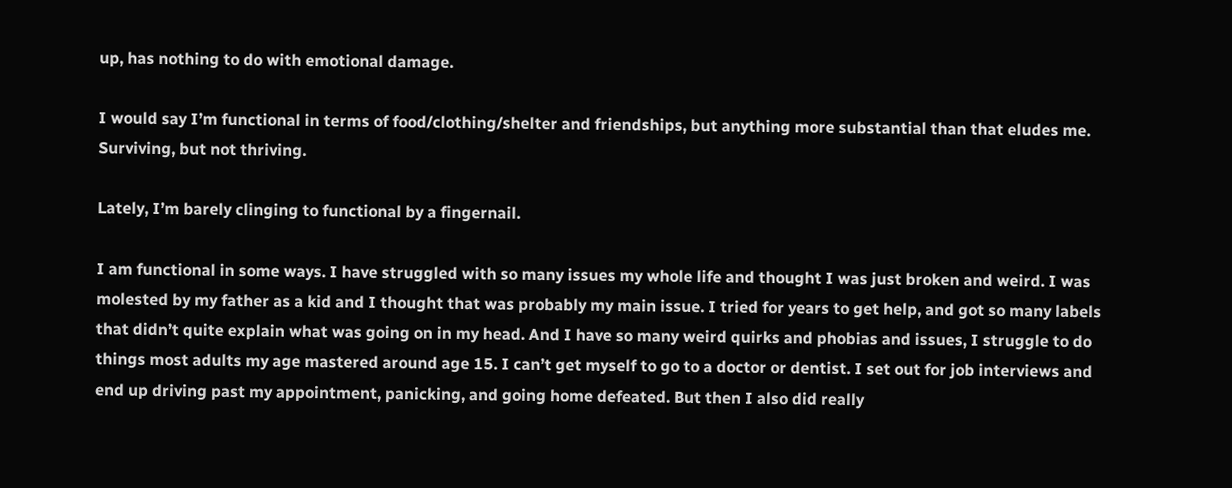up, has nothing to do with emotional damage.

I would say I’m functional in terms of food/clothing/shelter and friendships, but anything more substantial than that eludes me. Surviving, but not thriving.

Lately, I’m barely clinging to functional by a fingernail.

I am functional in some ways. I have struggled with so many issues my whole life and thought I was just broken and weird. I was molested by my father as a kid and I thought that was probably my main issue. I tried for years to get help, and got so many labels that didn’t quite explain what was going on in my head. And I have so many weird quirks and phobias and issues, I struggle to do things most adults my age mastered around age 15. I can’t get myself to go to a doctor or dentist. I set out for job interviews and end up driving past my appointment, panicking, and going home defeated. But then I also did really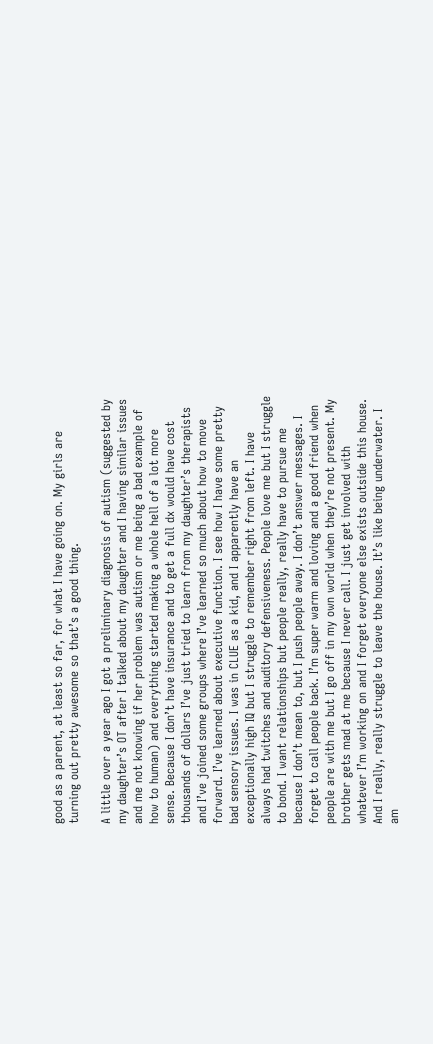good as a parent, at least so far, for what I have going on. My girls are turning out pretty awesome so that’s a good thing.

A little over a year ago I got a preliminary diagnosis of autism (suggested by my daughter’s OT after I talked about my daughter and I having similar issues and me not knowing if her problem was autism or me being a bad example of how to human) and everything started making a whole hell of a lot more sense. Because I don’t have insurance and to get a full dx would have cost thousands of dollars I’ve just tried to learn from my daughter’s therapists and I’ve joined some groups where I’ve learned so much about how to move forward. I’ve learned about executive function. I see how I have some pretty bad sensory issues. I was in CLUE as a kid, and I apparently have an exceptionally high IQ but I struggle to remember right from left. I have always had twitches and auditory defensiveness. People love me but I struggle to bond. I want relationships but people really, really have to pursue me because I don’t mean to, but I push people away. I don’t answer messages. I forget to call people back. I’m super warm and loving and a good friend when people are with me but I go off in my own world when they’re not present. My brother gets mad at me because I never call. I just get involved with whatever I’m working on and I forget everyone else exists outside this house. And I really, really struggle to leave the house. It’s like being underwater. I am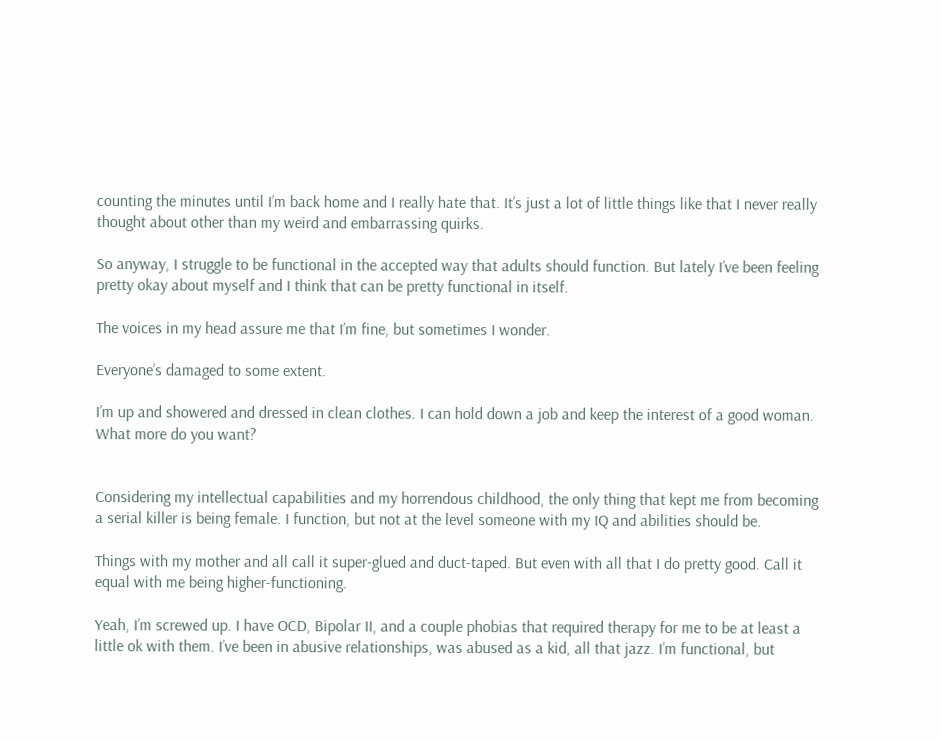counting the minutes until I’m back home and I really hate that. It’s just a lot of little things like that I never really thought about other than my weird and embarrassing quirks.

So anyway, I struggle to be functional in the accepted way that adults should function. But lately I’ve been feeling pretty okay about myself and I think that can be pretty functional in itself.

The voices in my head assure me that I’m fine, but sometimes I wonder.

Everyone’s damaged to some extent.

I’m up and showered and dressed in clean clothes. I can hold down a job and keep the interest of a good woman. What more do you want?


Considering my intellectual capabilities and my horrendous childhood, the only thing that kept me from becoming a serial killer is being female. I function, but not at the level someone with my IQ and abilities should be.

Things with my mother and all call it super-glued and duct-taped. But even with all that I do pretty good. Call it equal with me being higher-functioning.

Yeah, I’m screwed up. I have OCD, Bipolar II, and a couple phobias that required therapy for me to be at least a little ok with them. I’ve been in abusive relationships, was abused as a kid, all that jazz. I’m functional, but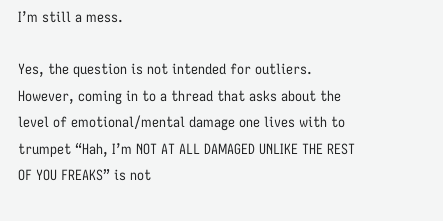I’m still a mess.

Yes, the question is not intended for outliers. However, coming in to a thread that asks about the level of emotional/mental damage one lives with to trumpet “Hah, I’m NOT AT ALL DAMAGED UNLIKE THE REST OF YOU FREAKS” is not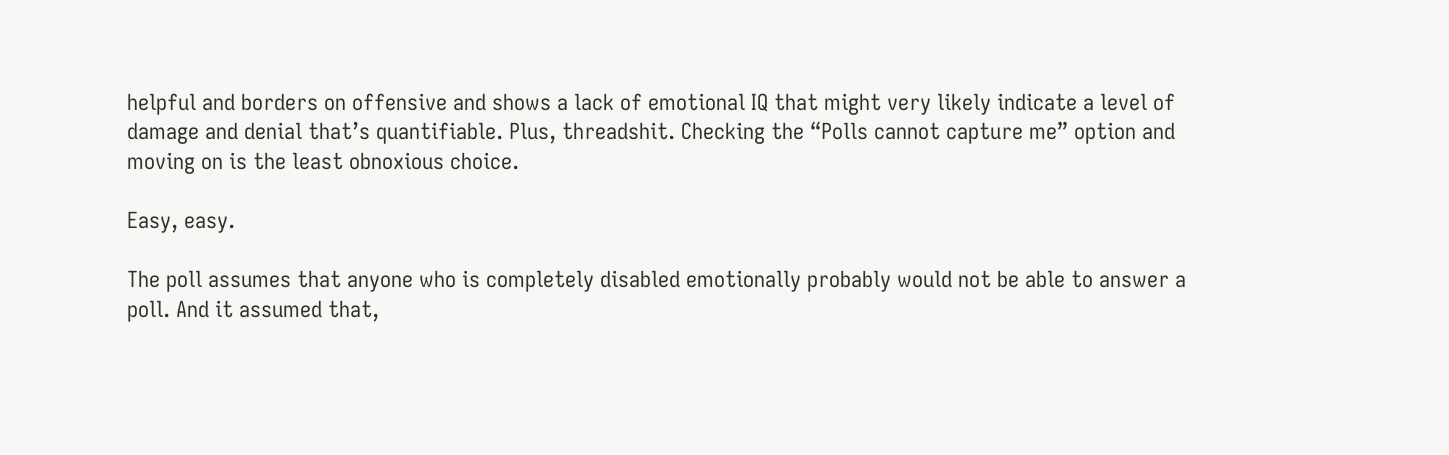helpful and borders on offensive and shows a lack of emotional IQ that might very likely indicate a level of damage and denial that’s quantifiable. Plus, threadshit. Checking the “Polls cannot capture me” option and moving on is the least obnoxious choice.

Easy, easy.

The poll assumes that anyone who is completely disabled emotionally probably would not be able to answer a poll. And it assumed that,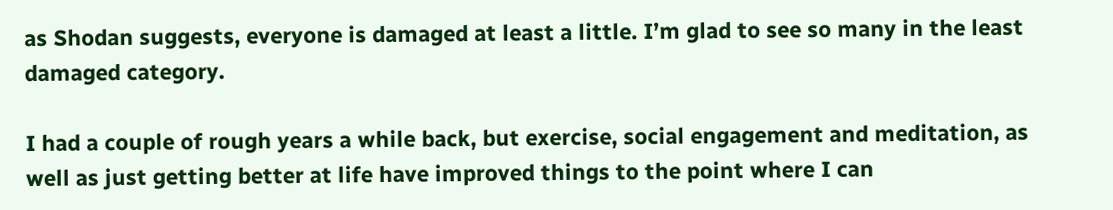as Shodan suggests, everyone is damaged at least a little. I’m glad to see so many in the least damaged category.

I had a couple of rough years a while back, but exercise, social engagement and meditation, as well as just getting better at life have improved things to the point where I can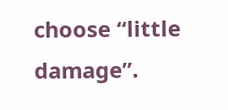choose “little damage”.